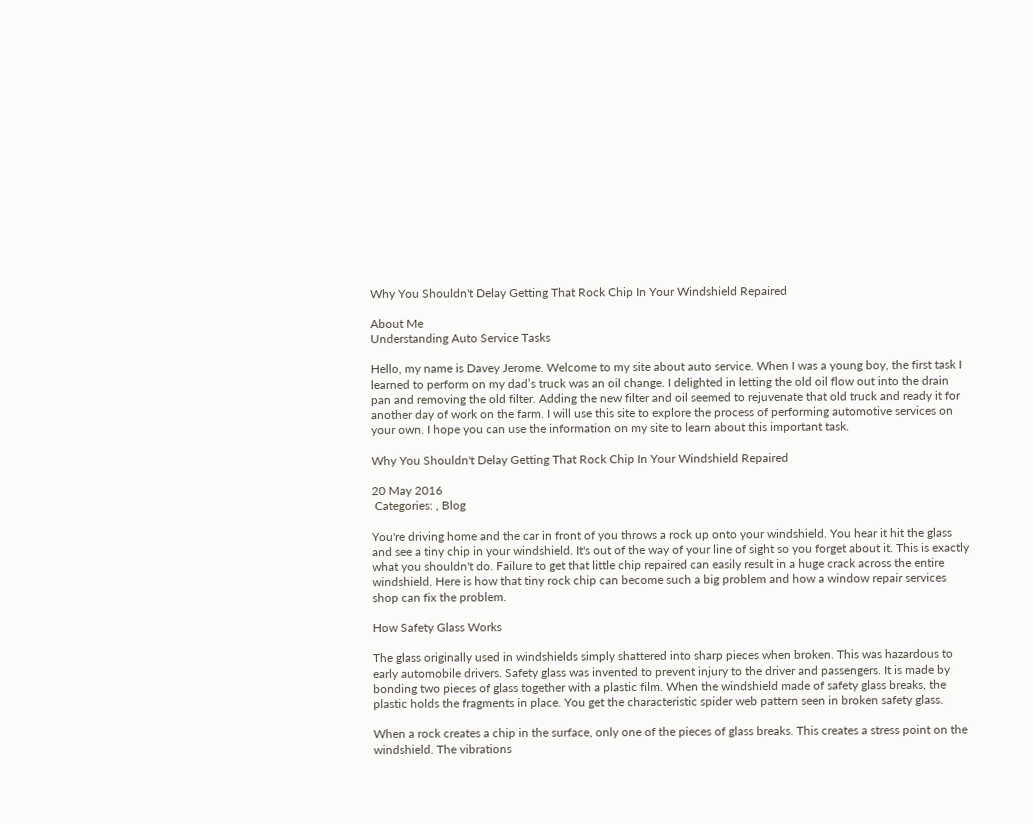Why You Shouldn't Delay Getting That Rock Chip In Your Windshield Repaired

About Me
Understanding Auto Service Tasks

Hello, my name is Davey Jerome. Welcome to my site about auto service. When I was a young boy, the first task I learned to perform on my dad’s truck was an oil change. I delighted in letting the old oil flow out into the drain pan and removing the old filter. Adding the new filter and oil seemed to rejuvenate that old truck and ready it for another day of work on the farm. I will use this site to explore the process of performing automotive services on your own. I hope you can use the information on my site to learn about this important task.

Why You Shouldn't Delay Getting That Rock Chip In Your Windshield Repaired

20 May 2016
 Categories: , Blog

You're driving home and the car in front of you throws a rock up onto your windshield. You hear it hit the glass and see a tiny chip in your windshield. It's out of the way of your line of sight so you forget about it. This is exactly what you shouldn't do. Failure to get that little chip repaired can easily result in a huge crack across the entire windshield. Here is how that tiny rock chip can become such a big problem and how a window repair services shop can fix the problem.

How Safety Glass Works

The glass originally used in windshields simply shattered into sharp pieces when broken. This was hazardous to early automobile drivers. Safety glass was invented to prevent injury to the driver and passengers. It is made by bonding two pieces of glass together with a plastic film. When the windshield made of safety glass breaks, the plastic holds the fragments in place. You get the characteristic spider web pattern seen in broken safety glass.

When a rock creates a chip in the surface, only one of the pieces of glass breaks. This creates a stress point on the windshield. The vibrations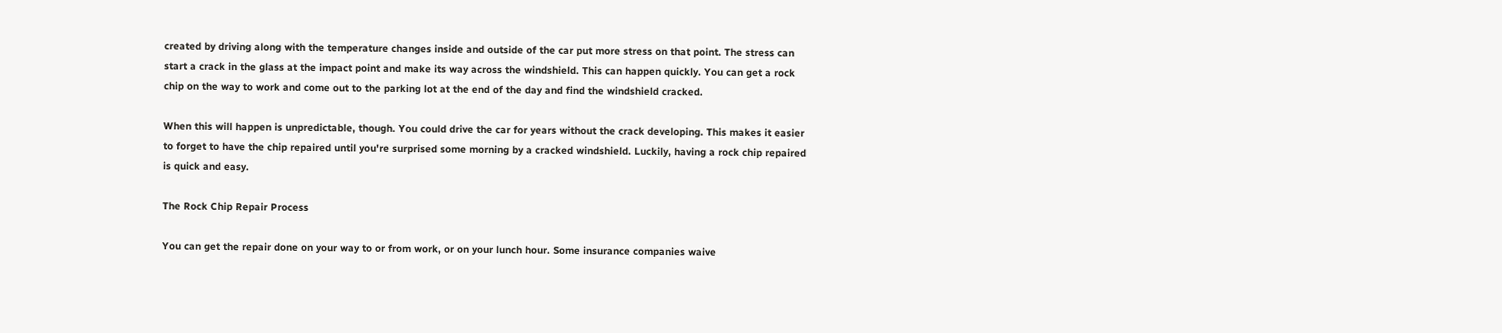created by driving along with the temperature changes inside and outside of the car put more stress on that point. The stress can start a crack in the glass at the impact point and make its way across the windshield. This can happen quickly. You can get a rock chip on the way to work and come out to the parking lot at the end of the day and find the windshield cracked.

When this will happen is unpredictable, though. You could drive the car for years without the crack developing. This makes it easier to forget to have the chip repaired until you're surprised some morning by a cracked windshield. Luckily, having a rock chip repaired is quick and easy.

The Rock Chip Repair Process

You can get the repair done on your way to or from work, or on your lunch hour. Some insurance companies waive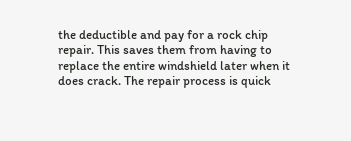the deductible and pay for a rock chip repair. This saves them from having to replace the entire windshield later when it does crack. The repair process is quick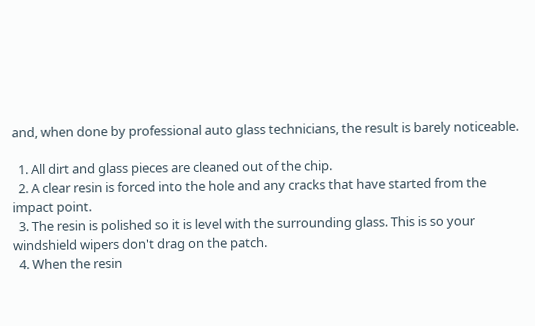and, when done by professional auto glass technicians, the result is barely noticeable.

  1. All dirt and glass pieces are cleaned out of the chip.
  2. A clear resin is forced into the hole and any cracks that have started from the impact point.
  3. The resin is polished so it is level with the surrounding glass. This is so your windshield wipers don't drag on the patch.
  4. When the resin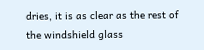dries, it is as clear as the rest of the windshield glass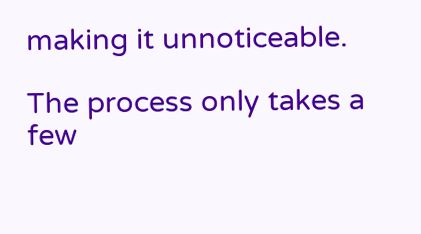making it unnoticeable.

The process only takes a few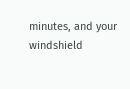minutes, and your windshield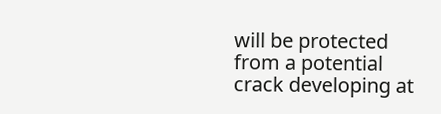will be protected from a potential crack developing at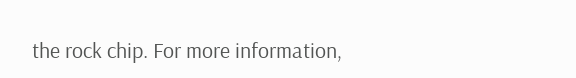the rock chip. For more information,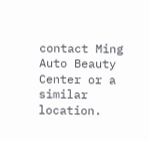contact Ming Auto Beauty Center or a similar location.